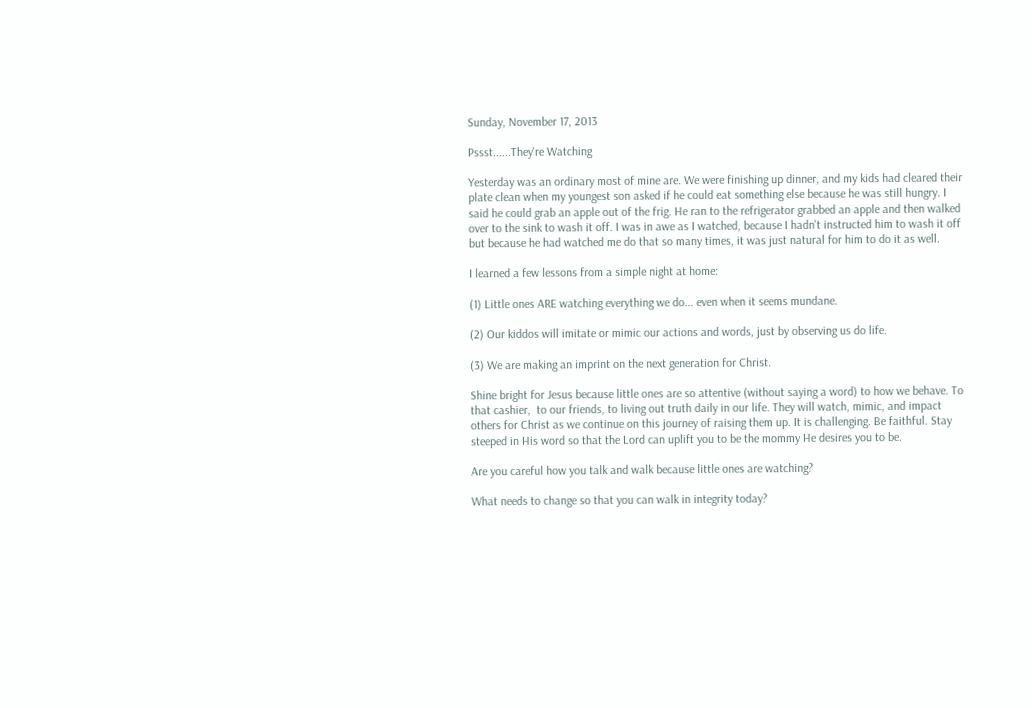Sunday, November 17, 2013

Pssst......They're Watching

Yesterday was an ordinary most of mine are. We were finishing up dinner, and my kids had cleared their plate clean when my youngest son asked if he could eat something else because he was still hungry. I said he could grab an apple out of the frig. He ran to the refrigerator grabbed an apple and then walked over to the sink to wash it off. I was in awe as I watched, because I hadn't instructed him to wash it off but because he had watched me do that so many times, it was just natural for him to do it as well.

I learned a few lessons from a simple night at home:

(1) Little ones ARE watching everything we do... even when it seems mundane.

(2) Our kiddos will imitate or mimic our actions and words, just by observing us do life.

(3) We are making an imprint on the next generation for Christ.

Shine bright for Jesus because little ones are so attentive (without saying a word) to how we behave. To that cashier,  to our friends, to living out truth daily in our life. They will watch, mimic, and impact others for Christ as we continue on this journey of raising them up. It is challenging. Be faithful. Stay steeped in His word so that the Lord can uplift you to be the mommy He desires you to be.

Are you careful how you talk and walk because little ones are watching?

What needs to change so that you can walk in integrity today?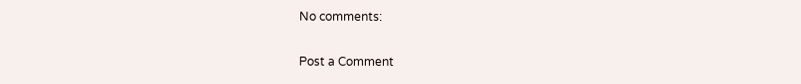No comments:

Post a Comment